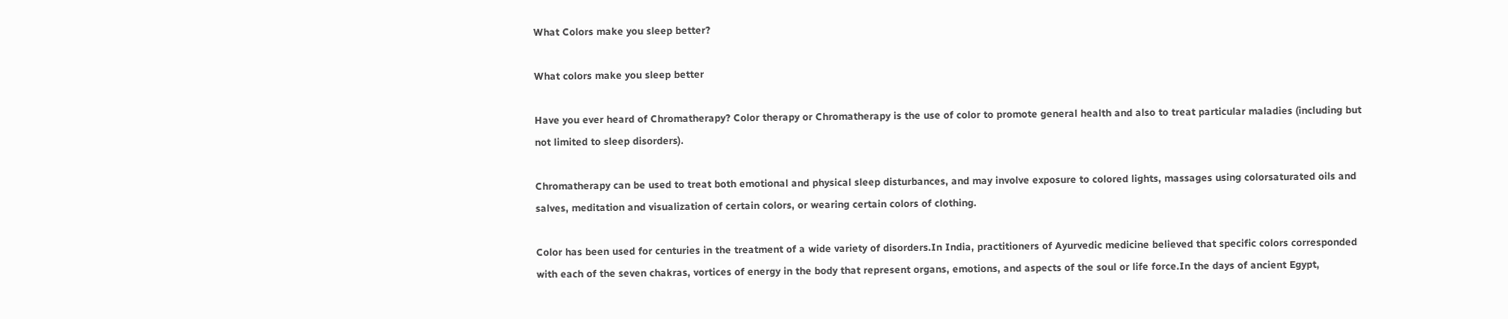What Colors make you sleep better?

What colors make you sleep better

Have you ever heard of Chromatherapy? Color therapy or Chromatherapy is the use of color to promote general health and also to treat particular maladies (including but not limited to sleep disorders).

Chromatherapy can be used to treat both emotional and physical sleep disturbances, and may involve exposure to colored lights, massages using colorsaturated oils and salves, meditation and visualization of certain colors, or wearing certain colors of clothing.

Color has been used for centuries in the treatment of a wide variety of disorders.In India, practitioners of Ayurvedic medicine believed that specific colors corresponded with each of the seven chakras, vortices of energy in the body that represent organs, emotions, and aspects of the soul or life force.In the days of ancient Egypt,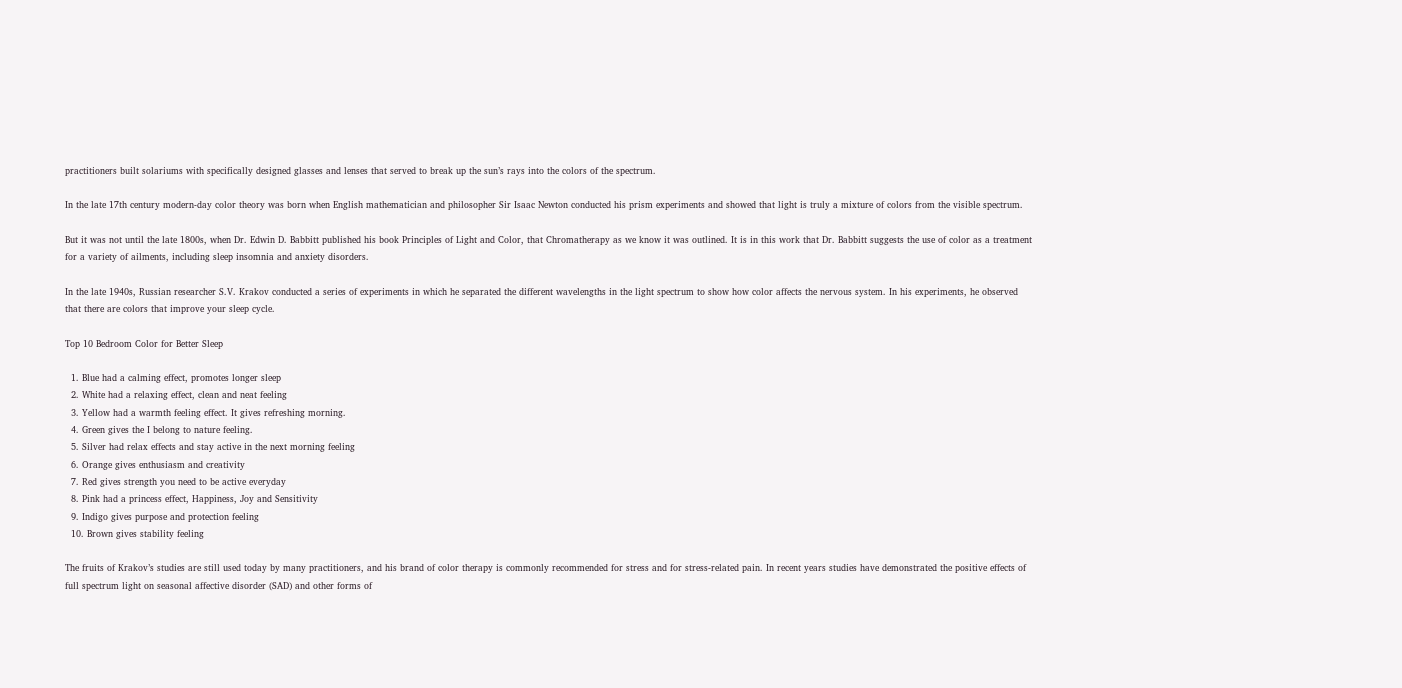practitioners built solariums with specifically designed glasses and lenses that served to break up the sun’s rays into the colors of the spectrum.

In the late 17th century modern-day color theory was born when English mathematician and philosopher Sir Isaac Newton conducted his prism experiments and showed that light is truly a mixture of colors from the visible spectrum.

But it was not until the late 1800s, when Dr. Edwin D. Babbitt published his book Principles of Light and Color, that Chromatherapy as we know it was outlined. It is in this work that Dr. Babbitt suggests the use of color as a treatment for a variety of ailments, including sleep insomnia and anxiety disorders.

In the late 1940s, Russian researcher S.V. Krakov conducted a series of experiments in which he separated the different wavelengths in the light spectrum to show how color affects the nervous system. In his experiments, he observed that there are colors that improve your sleep cycle.

Top 10 Bedroom Color for Better Sleep

  1. Blue had a calming effect, promotes longer sleep
  2. White had a relaxing effect, clean and neat feeling
  3. Yellow had a warmth feeling effect. It gives refreshing morning.
  4. Green gives the I belong to nature feeling.
  5. Silver had relax effects and stay active in the next morning feeling
  6. Orange gives enthusiasm and creativity
  7. Red gives strength you need to be active everyday
  8. Pink had a princess effect, Happiness, Joy and Sensitivity
  9. Indigo gives purpose and protection feeling
  10. Brown gives stability feeling

The fruits of Krakov’s studies are still used today by many practitioners, and his brand of color therapy is commonly recommended for stress and for stress-related pain. In recent years studies have demonstrated the positive effects of full spectrum light on seasonal affective disorder (SAD) and other forms of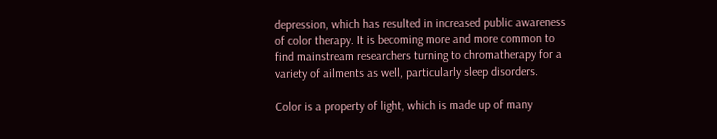depression, which has resulted in increased public awareness of color therapy. It is becoming more and more common to find mainstream researchers turning to chromatherapy for a variety of ailments as well, particularly sleep disorders.

Color is a property of light, which is made up of many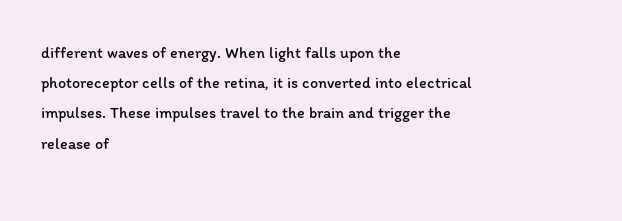different waves of energy. When light falls upon the photoreceptor cells of the retina, it is converted into electrical impulses. These impulses travel to the brain and trigger the release of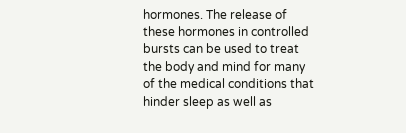hormones. The release of these hormones in controlled bursts can be used to treat the body and mind for many of the medical conditions that hinder sleep as well as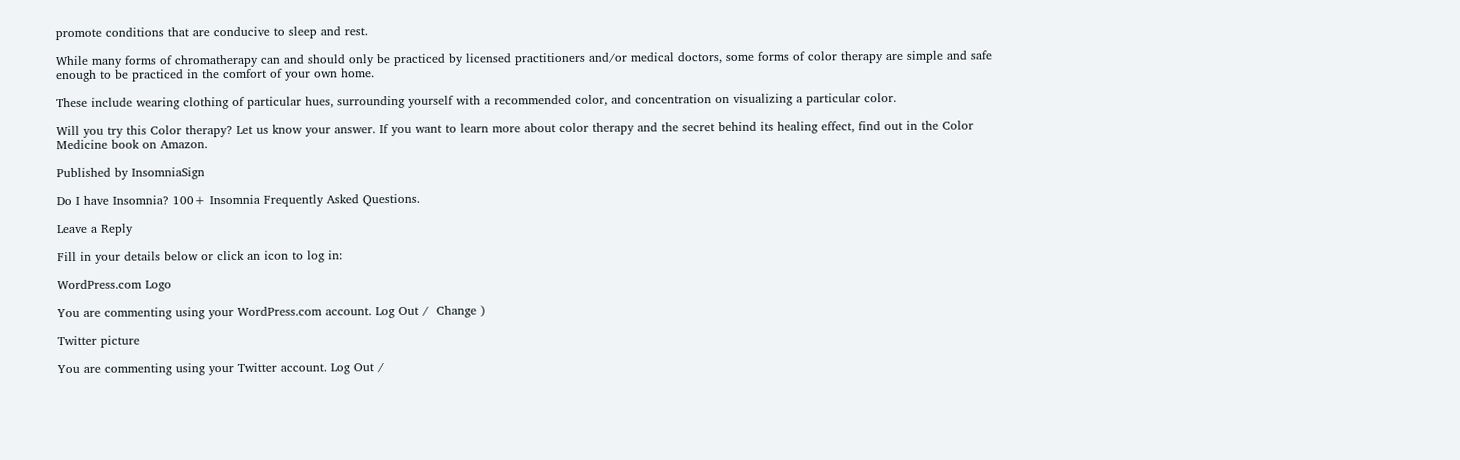promote conditions that are conducive to sleep and rest.

While many forms of chromatherapy can and should only be practiced by licensed practitioners and/or medical doctors, some forms of color therapy are simple and safe enough to be practiced in the comfort of your own home.

These include wearing clothing of particular hues, surrounding yourself with a recommended color, and concentration on visualizing a particular color.

Will you try this Color therapy? Let us know your answer. If you want to learn more about color therapy and the secret behind its healing effect, find out in the Color Medicine book on Amazon.

Published by InsomniaSign

Do I have Insomnia? 100+ Insomnia Frequently Asked Questions.

Leave a Reply

Fill in your details below or click an icon to log in:

WordPress.com Logo

You are commenting using your WordPress.com account. Log Out /  Change )

Twitter picture

You are commenting using your Twitter account. Log Out /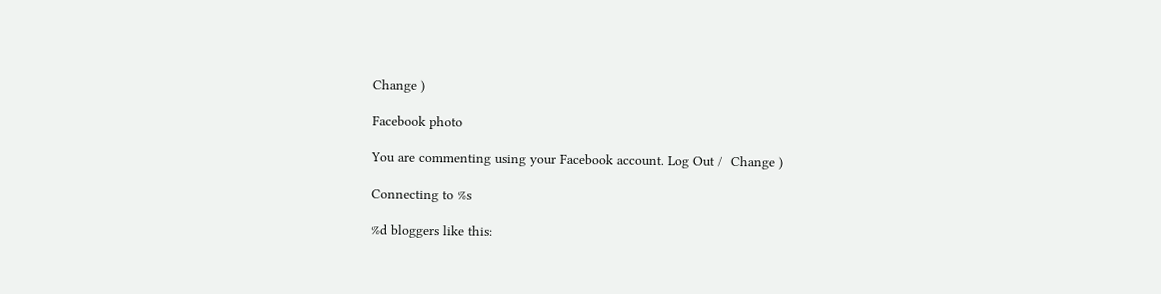Change )

Facebook photo

You are commenting using your Facebook account. Log Out /  Change )

Connecting to %s

%d bloggers like this: